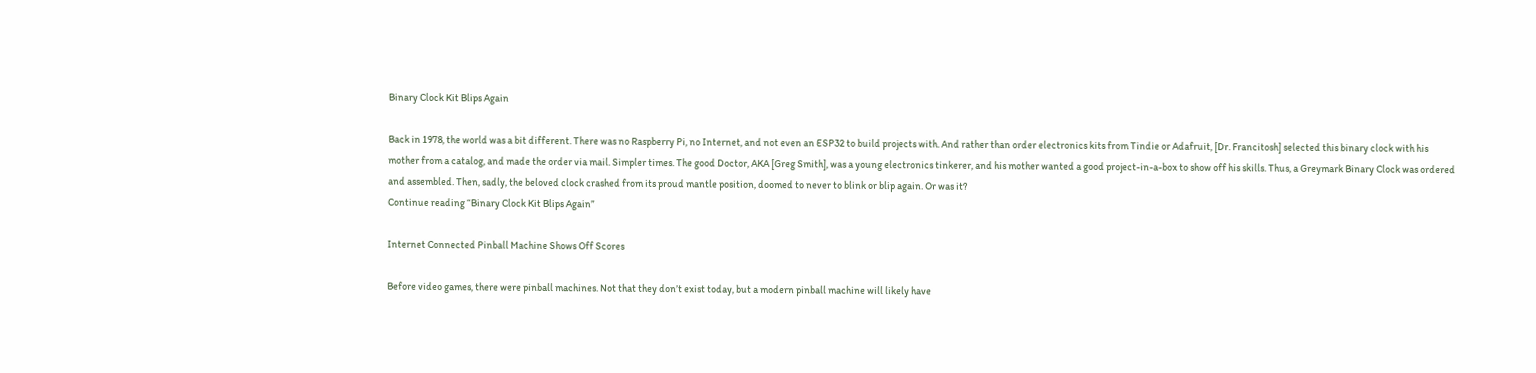Binary Clock Kit Blips Again

Back in 1978, the world was a bit different. There was no Raspberry Pi, no Internet, and not even an ESP32 to build projects with. And rather than order electronics kits from Tindie or Adafruit, [Dr. Francitosh] selected this binary clock with his mother from a catalog, and made the order via mail. Simpler times. The good Doctor, AKA [Greg Smith], was a young electronics tinkerer, and his mother wanted a good project-in-a-box to show off his skills. Thus, a Greymark Binary Clock was ordered and assembled. Then, sadly, the beloved clock crashed from its proud mantle position, doomed to never to blink or blip again. Or was it?
Continue reading “Binary Clock Kit Blips Again”

Internet Connected Pinball Machine Shows Off Scores

Before video games, there were pinball machines. Not that they don’t exist today, but a modern pinball machine will likely have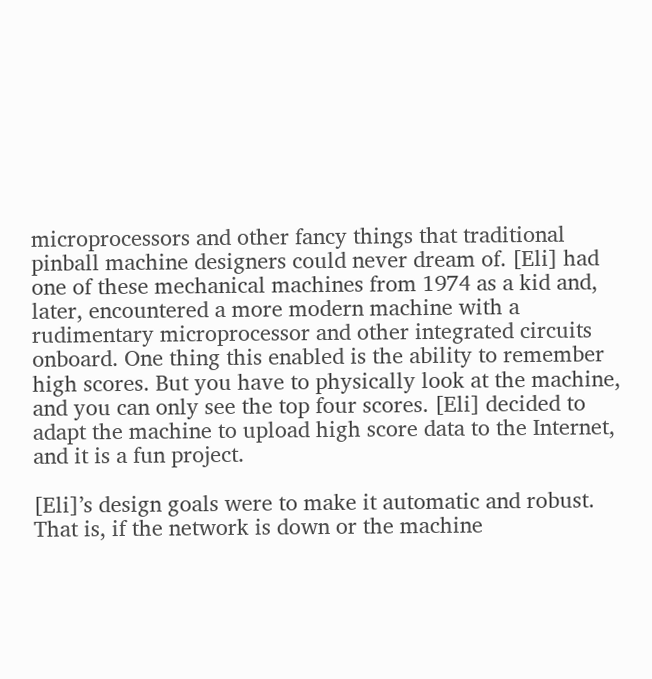microprocessors and other fancy things that traditional pinball machine designers could never dream of. [Eli] had one of these mechanical machines from 1974 as a kid and, later, encountered a more modern machine with a rudimentary microprocessor and other integrated circuits onboard. One thing this enabled is the ability to remember high scores. But you have to physically look at the machine, and you can only see the top four scores. [Eli] decided to adapt the machine to upload high score data to the Internet, and it is a fun project.

[Eli]’s design goals were to make it automatic and robust. That is, if the network is down or the machine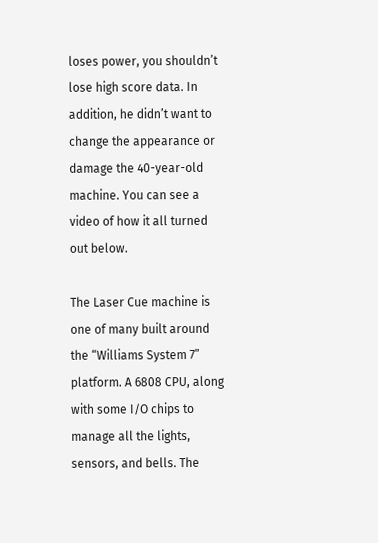loses power, you shouldn’t lose high score data. In addition, he didn’t want to change the appearance or damage the 40-year-old machine. You can see a video of how it all turned out below.

The Laser Cue machine is one of many built around the “Williams System 7” platform. A 6808 CPU, along with some I/O chips to manage all the lights, sensors, and bells. The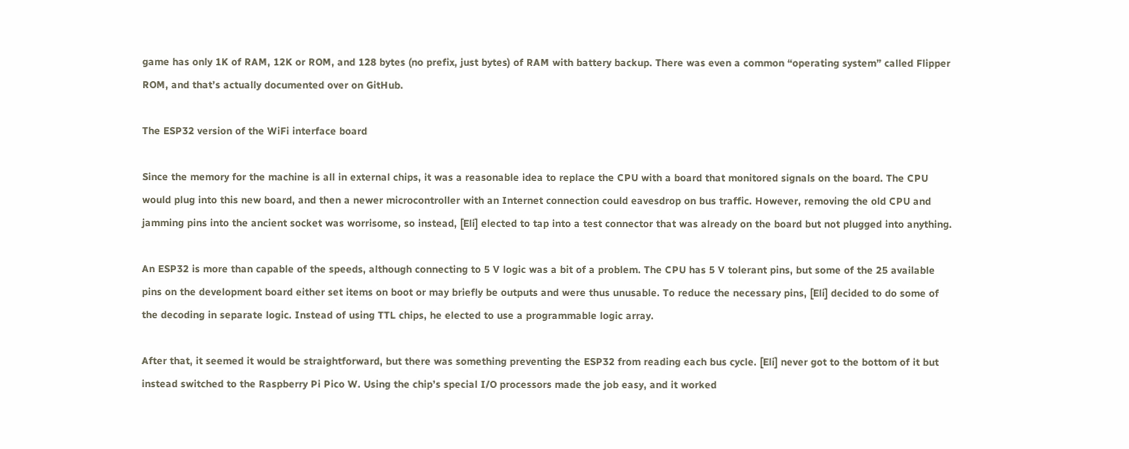game has only 1K of RAM, 12K or ROM, and 128 bytes (no prefix, just bytes) of RAM with battery backup. There was even a common “operating system” called Flipper ROM, and that’s actually documented over on GitHub.

The ESP32 version of the WiFi interface board

Since the memory for the machine is all in external chips, it was a reasonable idea to replace the CPU with a board that monitored signals on the board. The CPU would plug into this new board, and then a newer microcontroller with an Internet connection could eavesdrop on bus traffic. However, removing the old CPU and jamming pins into the ancient socket was worrisome, so instead, [Eli] elected to tap into a test connector that was already on the board but not plugged into anything.

An ESP32 is more than capable of the speeds, although connecting to 5 V logic was a bit of a problem. The CPU has 5 V tolerant pins, but some of the 25 available pins on the development board either set items on boot or may briefly be outputs and were thus unusable. To reduce the necessary pins, [Eli] decided to do some of the decoding in separate logic. Instead of using TTL chips, he elected to use a programmable logic array.

After that, it seemed it would be straightforward, but there was something preventing the ESP32 from reading each bus cycle. [Eli] never got to the bottom of it but instead switched to the Raspberry Pi Pico W. Using the chip’s special I/O processors made the job easy, and it worked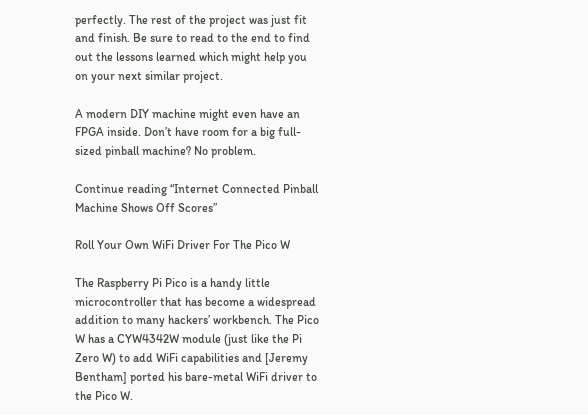perfectly. The rest of the project was just fit and finish. Be sure to read to the end to find out the lessons learned which might help you on your next similar project.

A modern DIY machine might even have an FPGA inside. Don’t have room for a big full-sized pinball machine? No problem.

Continue reading “Internet Connected Pinball Machine Shows Off Scores”

Roll Your Own WiFi Driver For The Pico W

The Raspberry Pi Pico is a handy little microcontroller that has become a widespread addition to many hackers’ workbench. The Pico W has a CYW4342W module (just like the Pi Zero W) to add WiFi capabilities and [Jeremy Bentham] ported his bare-metal WiFi driver to the Pico W.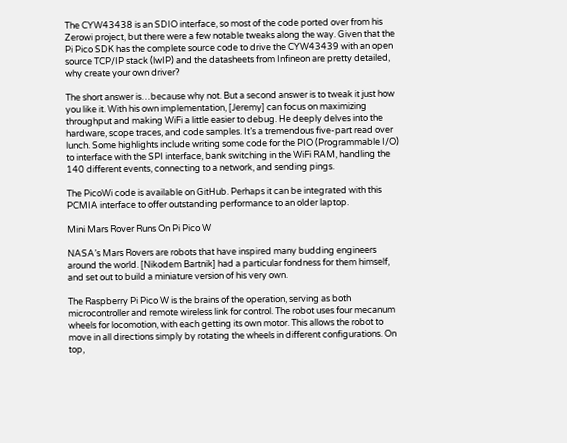The CYW43438 is an SDIO interface, so most of the code ported over from his Zerowi project, but there were a few notable tweaks along the way. Given that the Pi Pico SDK has the complete source code to drive the CYW43439 with an open source TCP/IP stack (lwIP) and the datasheets from Infineon are pretty detailed, why create your own driver?

The short answer is…because why not. But a second answer is to tweak it just how you like it. With his own implementation, [Jeremy] can focus on maximizing throughput and making WiFi a little easier to debug. He deeply delves into the hardware, scope traces, and code samples. It’s a tremendous five-part read over lunch. Some highlights include writing some code for the PIO (Programmable I/O) to interface with the SPI interface, bank switching in the WiFi RAM, handling the 140 different events, connecting to a network, and sending pings.

The PicoWi code is available on GitHub. Perhaps it can be integrated with this PCMIA interface to offer outstanding performance to an older laptop.

Mini Mars Rover Runs On Pi Pico W

NASA’s Mars Rovers are robots that have inspired many budding engineers around the world. [Nikodem Bartnik] had a particular fondness for them himself, and set out to build a miniature version of his very own.

The Raspberry Pi Pico W is the brains of the operation, serving as both microcontroller and remote wireless link for control. The robot uses four mecanum wheels for locomotion, with each getting its own motor. This allows the robot to move in all directions simply by rotating the wheels in different configurations. On top,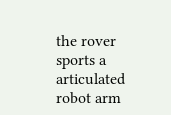the rover sports a articulated robot arm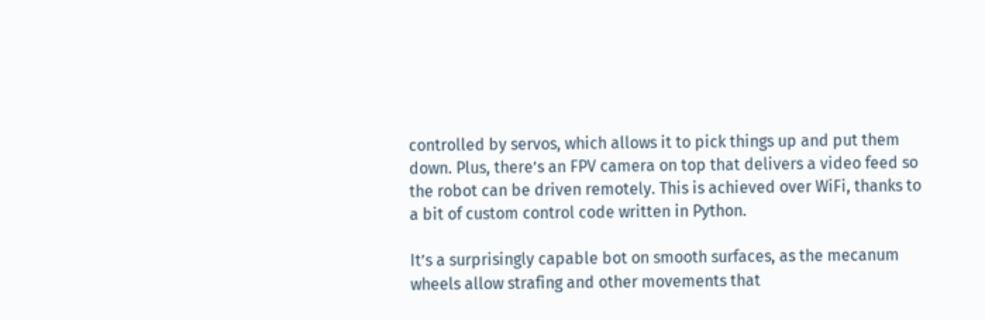controlled by servos, which allows it to pick things up and put them down. Plus, there’s an FPV camera on top that delivers a video feed so the robot can be driven remotely. This is achieved over WiFi, thanks to a bit of custom control code written in Python.

It’s a surprisingly capable bot on smooth surfaces, as the mecanum wheels allow strafing and other movements that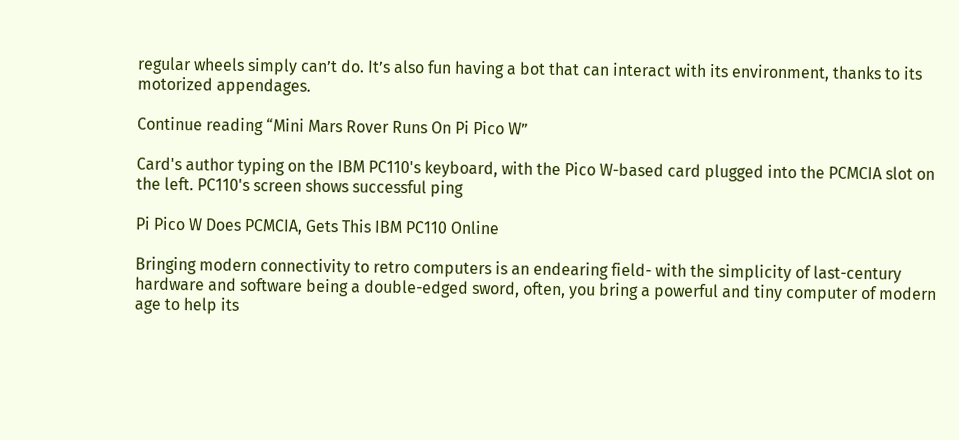regular wheels simply can’t do. It’s also fun having a bot that can interact with its environment, thanks to its motorized appendages.

Continue reading “Mini Mars Rover Runs On Pi Pico W”

Card's author typing on the IBM PC110's keyboard, with the Pico W-based card plugged into the PCMCIA slot on the left. PC110's screen shows successful ping

Pi Pico W Does PCMCIA, Gets This IBM PC110 Online

Bringing modern connectivity to retro computers is an endearing field- with the simplicity of last-century hardware and software being a double-edged sword, often, you bring a powerful and tiny computer of modern age to help its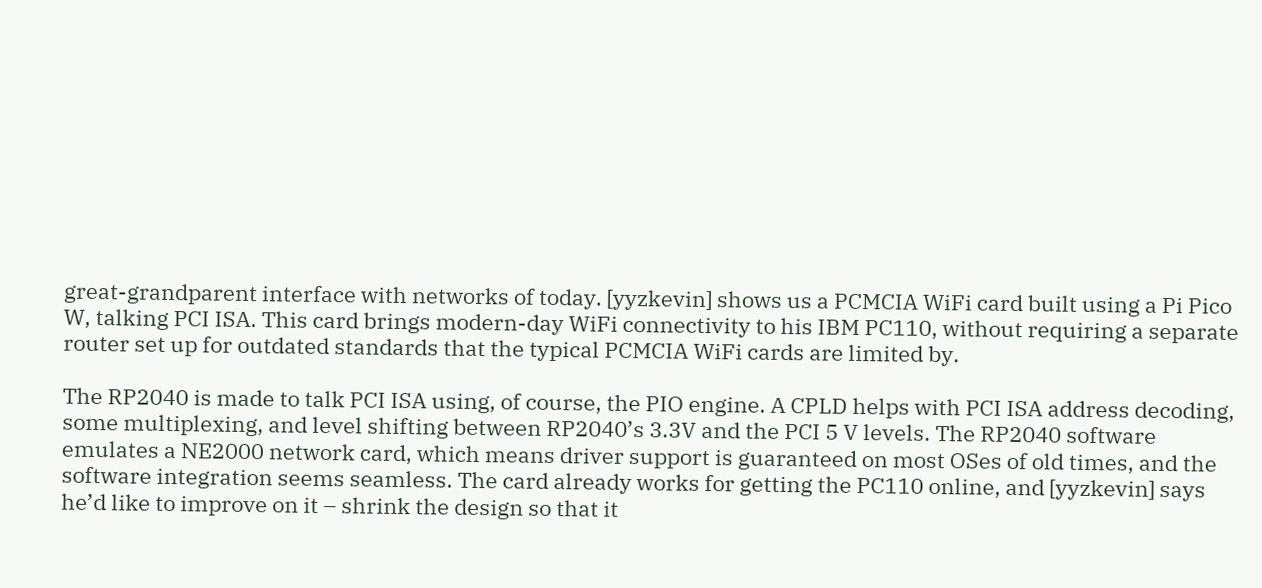great-grandparent interface with networks of today. [yyzkevin] shows us a PCMCIA WiFi card built using a Pi Pico W, talking PCI ISA. This card brings modern-day WiFi connectivity to his IBM PC110, without requiring a separate router set up for outdated standards that the typical PCMCIA WiFi cards are limited by.

The RP2040 is made to talk PCI ISA using, of course, the PIO engine. A CPLD helps with PCI ISA address decoding, some multiplexing, and level shifting between RP2040’s 3.3V and the PCI 5 V levels. The RP2040 software emulates a NE2000 network card, which means driver support is guaranteed on most OSes of old times, and the software integration seems seamless. The card already works for getting the PC110 online, and [yyzkevin] says he’d like to improve on it – shrink the design so that it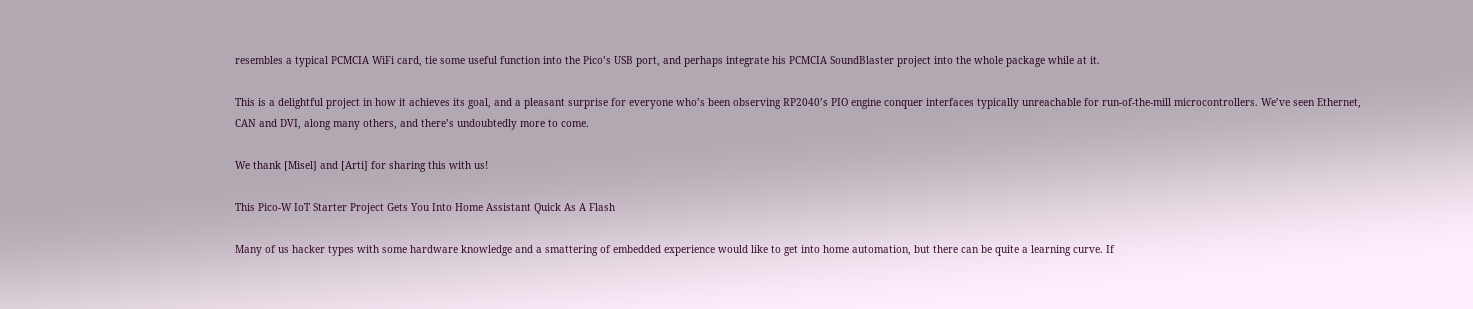resembles a typical PCMCIA WiFi card, tie some useful function into the Pico’s USB port, and perhaps integrate his PCMCIA SoundBlaster project into the whole package while at it.

This is a delightful project in how it achieves its goal, and a pleasant surprise for everyone who’s been observing RP2040’s PIO engine conquer interfaces typically unreachable for run-of-the-mill microcontrollers. We’ve seen Ethernet, CAN and DVI, along many others, and there’s undoubtedly more to come.

We thank [Misel] and [Arti] for sharing this with us!

This Pico-W IoT Starter Project Gets You Into Home Assistant Quick As A Flash

Many of us hacker types with some hardware knowledge and a smattering of embedded experience would like to get into home automation, but there can be quite a learning curve. If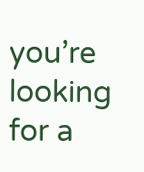you’re looking for a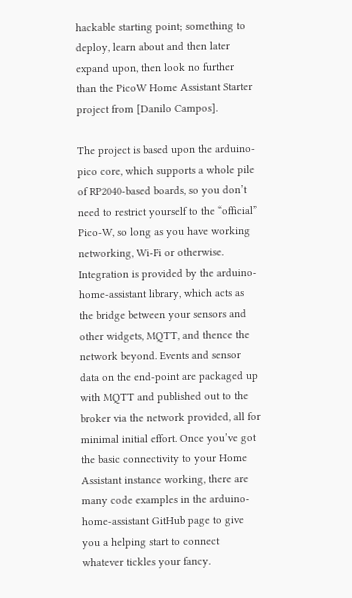hackable starting point; something to deploy, learn about and then later expand upon, then look no further than the PicoW Home Assistant Starter project from [Danilo Campos].

The project is based upon the arduino-pico core, which supports a whole pile of RP2040-based boards, so you don’t need to restrict yourself to the “official” Pico-W, so long as you have working networking, Wi-Fi or otherwise. Integration is provided by the arduino-home-assistant library, which acts as the bridge between your sensors and other widgets, MQTT, and thence the network beyond. Events and sensor data on the end-point are packaged up with MQTT and published out to the broker via the network provided, all for minimal initial effort. Once you’ve got the basic connectivity to your Home Assistant instance working, there are many code examples in the arduino-home-assistant GitHub page to give you a helping start to connect whatever tickles your fancy.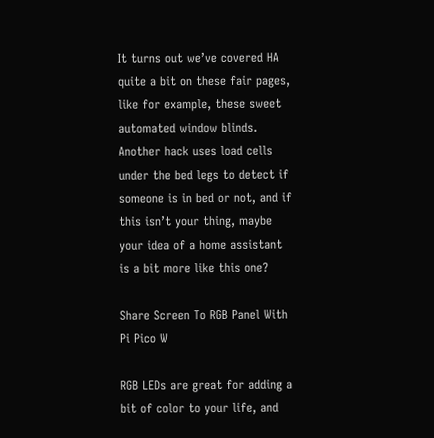It turns out we’ve covered HA quite a bit on these fair pages, like for example, these sweet automated window blinds. Another hack uses load cells under the bed legs to detect if someone is in bed or not, and if this isn’t your thing, maybe your idea of a home assistant is a bit more like this one?

Share Screen To RGB Panel With Pi Pico W

RGB LEDs are great for adding a bit of color to your life, and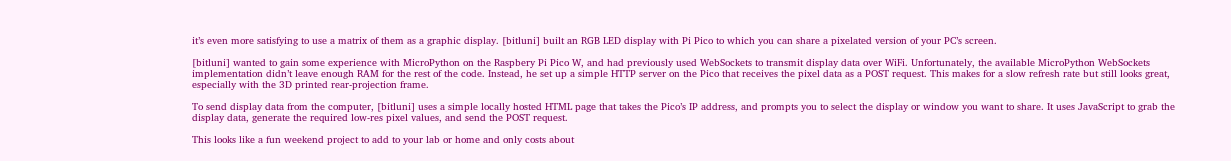it’s even more satisfying to use a matrix of them as a graphic display. [bitluni] built an RGB LED display with Pi Pico to which you can share a pixelated version of your PC’s screen.

[bitluni] wanted to gain some experience with MicroPython on the Raspbery Pi Pico W, and had previously used WebSockets to transmit display data over WiFi. Unfortunately, the available MicroPython WebSockets implementation didn’t leave enough RAM for the rest of the code. Instead, he set up a simple HTTP server on the Pico that receives the pixel data as a POST request. This makes for a slow refresh rate but still looks great, especially with the 3D printed rear-projection frame.

To send display data from the computer, [bitluni] uses a simple locally hosted HTML page that takes the Pico’s IP address, and prompts you to select the display or window you want to share. It uses JavaScript to grab the display data, generate the required low-res pixel values, and send the POST request.

This looks like a fun weekend project to add to your lab or home and only costs about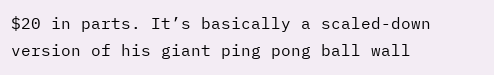$20 in parts. It’s basically a scaled-down version of his giant ping pong ball wall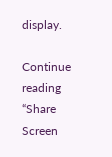display.

Continue reading “Share Screen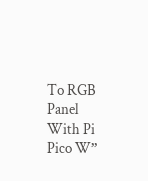To RGB Panel With Pi Pico W”